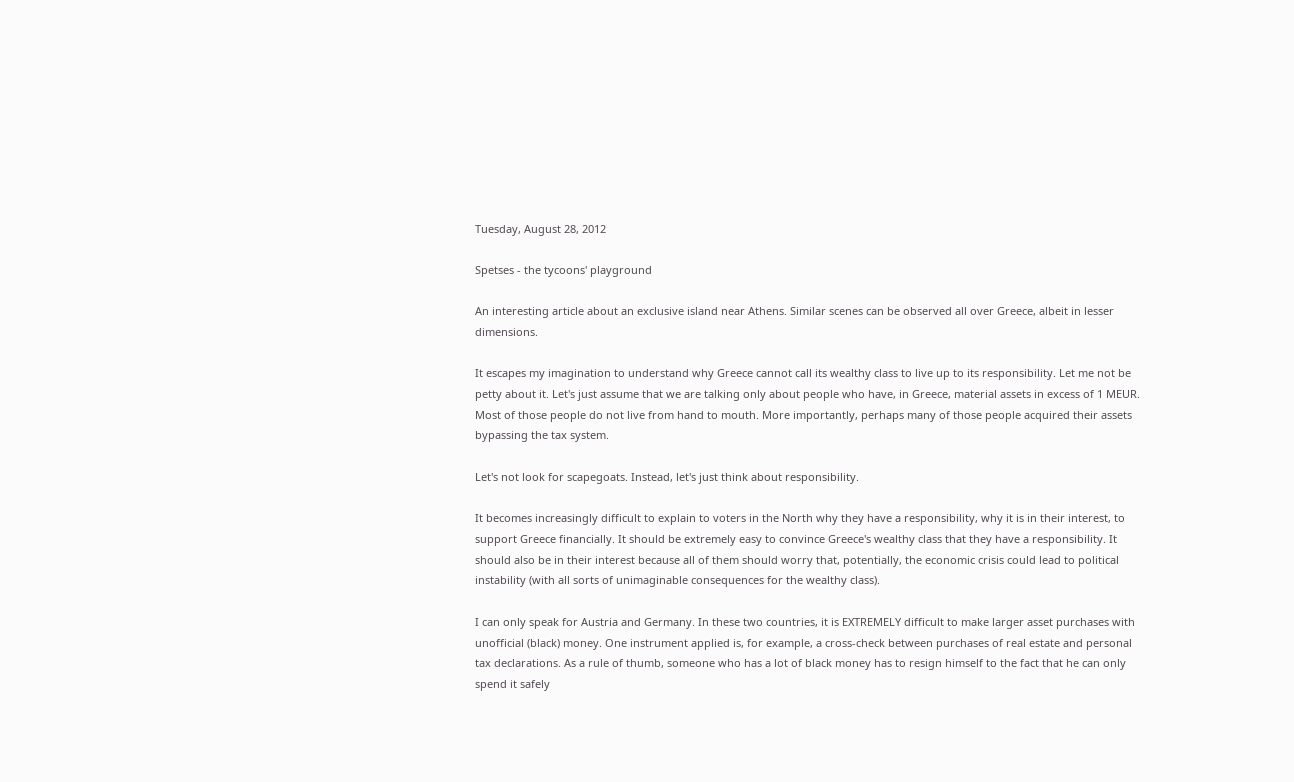Tuesday, August 28, 2012

Spetses - the tycoons' playground

An interesting article about an exclusive island near Athens. Similar scenes can be observed all over Greece, albeit in lesser dimensions.

It escapes my imagination to understand why Greece cannot call its wealthy class to live up to its responsibility. Let me not be petty about it. Let's just assume that we are talking only about people who have, in Greece, material assets in excess of 1 MEUR. Most of those people do not live from hand to mouth. More importantly, perhaps many of those people acquired their assets bypassing the tax system.

Let's not look for scapegoats. Instead, let's just think about responsibility.

It becomes increasingly difficult to explain to voters in the North why they have a responsibility, why it is in their interest, to support Greece financially. It should be extremely easy to convince Greece's wealthy class that they have a responsibility. It should also be in their interest because all of them should worry that, potentially, the economic crisis could lead to political instability (with all sorts of unimaginable consequences for the wealthy class).

I can only speak for Austria and Germany. In these two countries, it is EXTREMELY difficult to make larger asset purchases with unofficial (black) money. One instrument applied is, for example, a cross-check between purchases of real estate and personal tax declarations. As a rule of thumb, someone who has a lot of black money has to resign himself to the fact that he can only spend it safely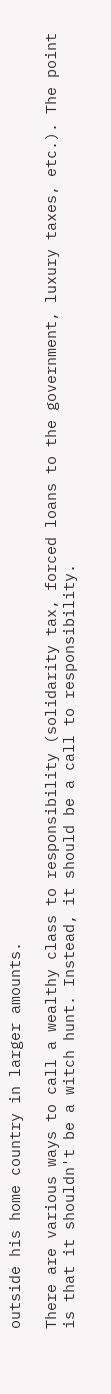outside his home country in larger amounts.

There are various ways to call a wealthy class to responsibility (solidarity tax, forced loans to the government, luxury taxes, etc.). The point is that it shouldn't be a witch hunt. Instead, it should be a call to responsibility.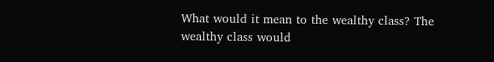What would it mean to the wealthy class? The wealthy class would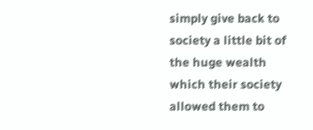simply give back to society a little bit of the huge wealth which their society allowed them to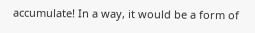accumulate! In a way, it would be a form of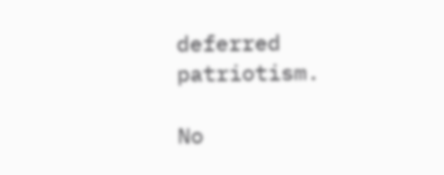deferred patriotism.

No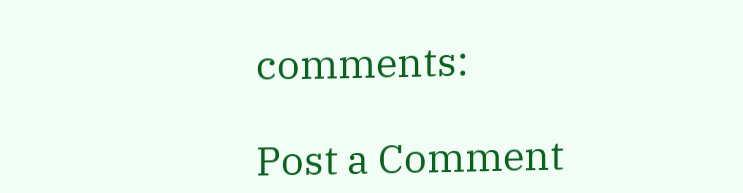comments:

Post a Comment